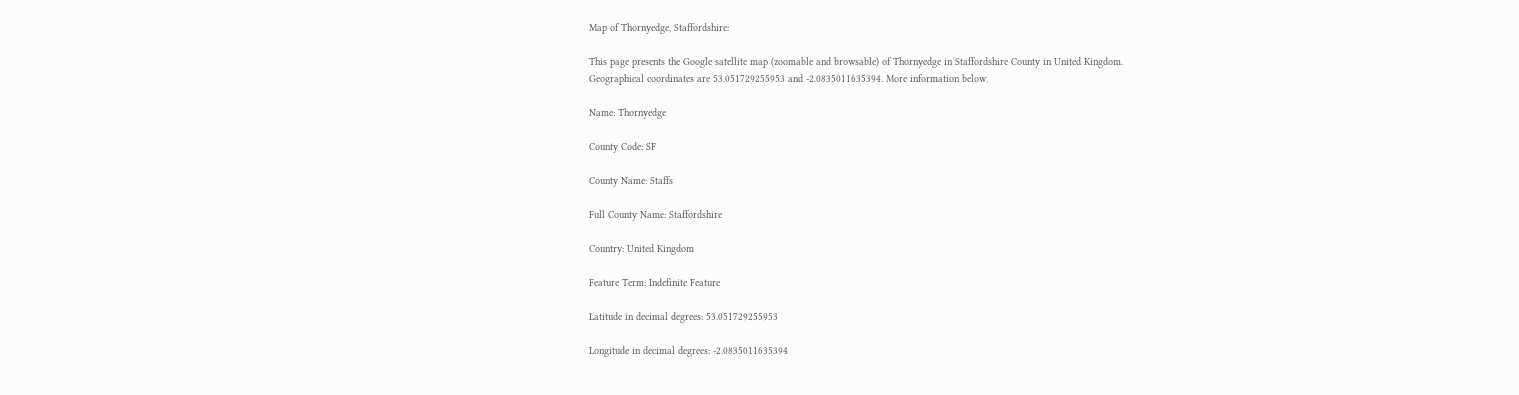Map of Thornyedge, Staffordshire:

This page presents the Google satellite map (zoomable and browsable) of Thornyedge in Staffordshire County in United Kingdom.
Geographical coordinates are 53.051729255953 and -2.0835011635394. More information below.

Name: Thornyedge

County Code: SF

County Name: Staffs

Full County Name: Staffordshire

Country: United Kingdom

Feature Term: Indefinite Feature

Latitude in decimal degrees: 53.051729255953

Longitude in decimal degrees: -2.0835011635394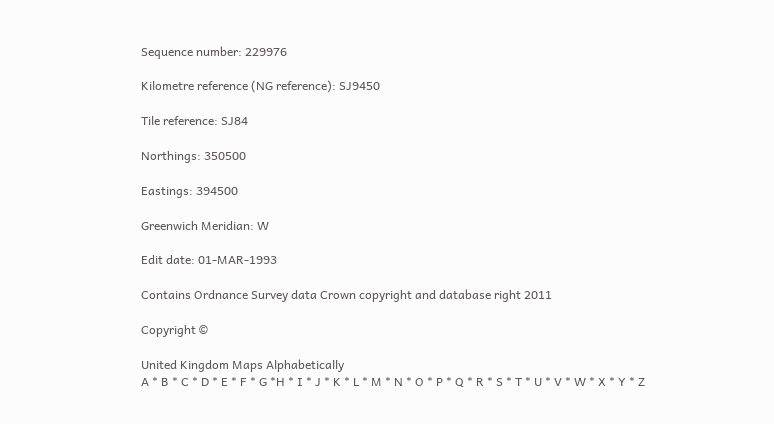Sequence number: 229976

Kilometre reference (NG reference): SJ9450

Tile reference: SJ84

Northings: 350500

Eastings: 394500

Greenwich Meridian: W

Edit date: 01-MAR-1993

Contains Ordnance Survey data Crown copyright and database right 2011

Copyright ©

United Kingdom Maps Alphabetically
A * B * C * D * E * F * G *H * I * J * K * L * M * N * O * P * Q * R * S * T * U * V * W * X * Y * Z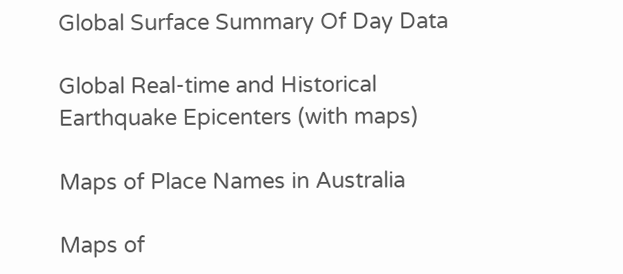Global Surface Summary Of Day Data

Global Real-time and Historical Earthquake Epicenters (with maps)

Maps of Place Names in Australia

Maps of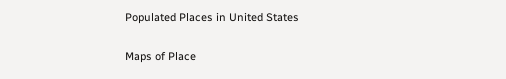Populated Places in United States

Maps of Place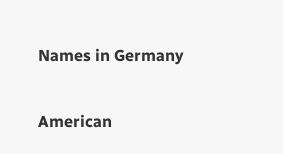Names in Germany

American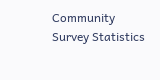Community Survey Statistics